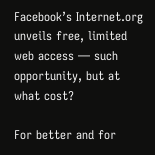Facebook’s Internet.org unveils free, limited web access — such opportunity, but at what cost?

For better and for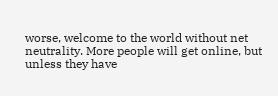worse, welcome to the world without net neutrality. More people will get online, but unless they have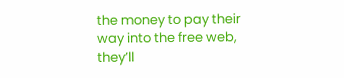the money to pay their way into the free web, they’ll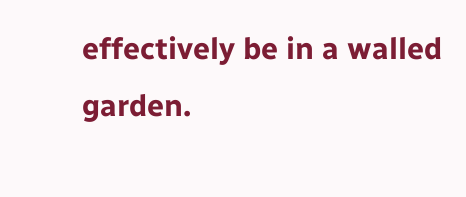effectively be in a walled garden.